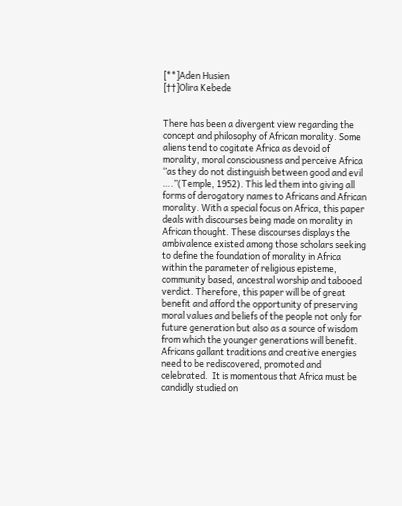[**]Aden Husien                                                         [††]Olira Kebede


There has been a divergent view regarding the concept and philosophy of African morality. Some aliens tend to cogitate Africa as devoid of morality, moral consciousness and perceive Africa ‘’as they do not distinguish between good and evil ….”(Temple, 1952). This led them into giving all forms of derogatory names to Africans and African morality. With a special focus on Africa, this paper deals with discourses being made on morality in African thought. These discourses displays the ambivalence existed among those scholars seeking to define the foundation of morality in Africa within the parameter of religious episteme, community based, ancestral worship and tabooed verdict. Therefore, this paper will be of great benefit and afford the opportunity of preserving moral values and beliefs of the people not only for future generation but also as a source of wisdom from which the younger generations will benefit. Africans gallant traditions and creative energies need to be rediscovered, promoted and celebrated.  It is momentous that Africa must be candidly studied on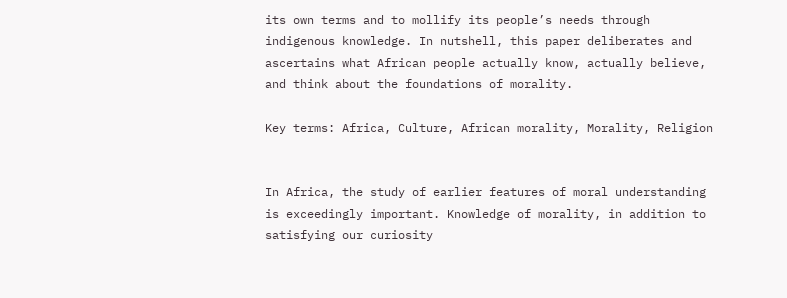its own terms and to mollify its people’s needs through indigenous knowledge. In nutshell, this paper deliberates and ascertains what African people actually know, actually believe, and think about the foundations of morality.

Key terms: Africa, Culture, African morality, Morality, Religion


In Africa, the study of earlier features of moral understanding is exceedingly important. Knowledge of morality, in addition to satisfying our curiosity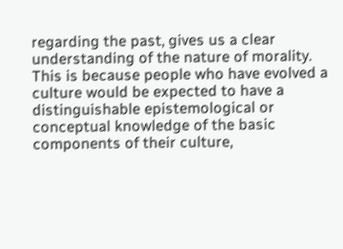regarding the past, gives us a clear understanding of the nature of morality. This is because people who have evolved a culture would be expected to have a distinguishable epistemological or conceptual knowledge of the basic components of their culture,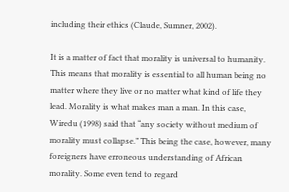including their ethics (Claude, Sumner, 2002).

It is a matter of fact that morality is universal to humanity. This means that morality is essential to all human being no matter where they live or no matter what kind of life they lead. Morality is what makes man a man. In this case, Wiredu (1998) said that “any society without medium of morality must collapse.” This being the case, however, many foreigners have erroneous understanding of African morality. Some even tend to regard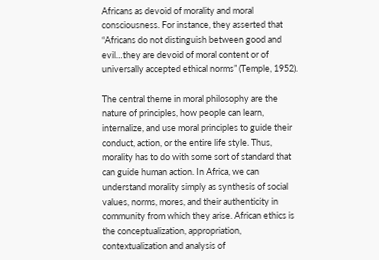Africans as devoid of morality and moral consciousness. For instance, they asserted that “Africans do not distinguish between good and evil…they are devoid of moral content or of universally accepted ethical norms” (Temple, 1952).

The central theme in moral philosophy are the nature of principles, how people can learn, internalize, and use moral principles to guide their conduct, action, or the entire life style. Thus, morality has to do with some sort of standard that can guide human action. In Africa, we can understand morality simply as synthesis of social values, norms, mores, and their authenticity in community from which they arise. African ethics is the conceptualization, appropriation, contextualization and analysis of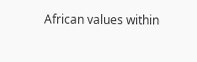African values within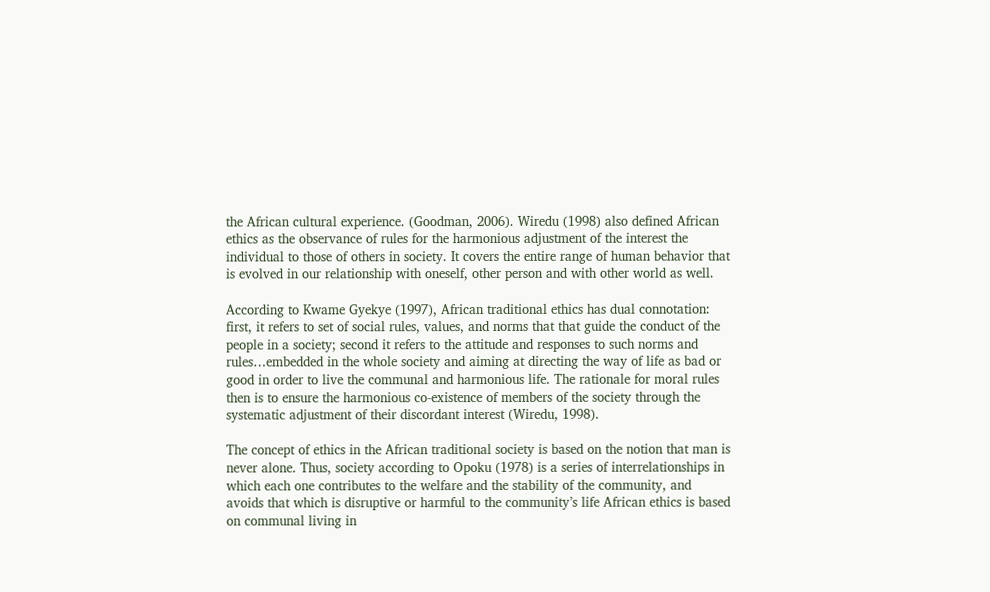the African cultural experience. (Goodman, 2006). Wiredu (1998) also defined African ethics as the observance of rules for the harmonious adjustment of the interest the individual to those of others in society. It covers the entire range of human behavior that is evolved in our relationship with oneself, other person and with other world as well.

According to Kwame Gyekye (1997), African traditional ethics has dual connotation: first, it refers to set of social rules, values, and norms that that guide the conduct of the people in a society; second it refers to the attitude and responses to such norms and rules…embedded in the whole society and aiming at directing the way of life as bad or good in order to live the communal and harmonious life. The rationale for moral rules then is to ensure the harmonious co-existence of members of the society through the systematic adjustment of their discordant interest (Wiredu, 1998).

The concept of ethics in the African traditional society is based on the notion that man is never alone. Thus, society according to Opoku (1978) is a series of interrelationships in which each one contributes to the welfare and the stability of the community, and avoids that which is disruptive or harmful to the community’s life African ethics is based on communal living in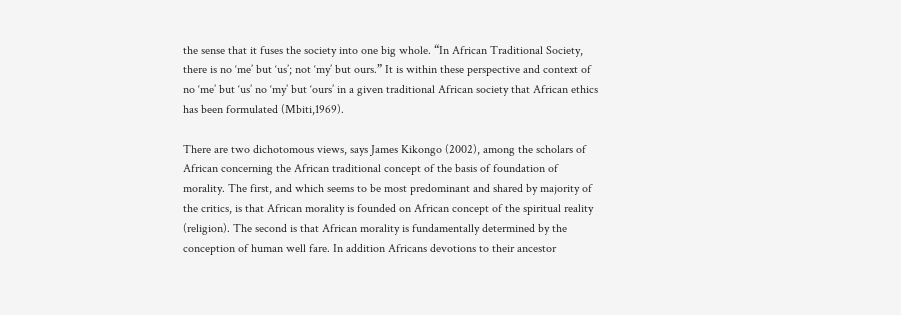the sense that it fuses the society into one big whole. “In African Traditional Society, there is no ‘me’ but ‘us’; not ‘my’ but ours.” It is within these perspective and context of no ‘me’ but ‘us’ no ‘my’ but ‘ours’ in a given traditional African society that African ethics has been formulated (Mbiti,1969).

There are two dichotomous views, says James Kikongo (2002), among the scholars of African concerning the African traditional concept of the basis of foundation of morality. The first, and which seems to be most predominant and shared by majority of the critics, is that African morality is founded on African concept of the spiritual reality (religion). The second is that African morality is fundamentally determined by the conception of human well fare. In addition Africans devotions to their ancestor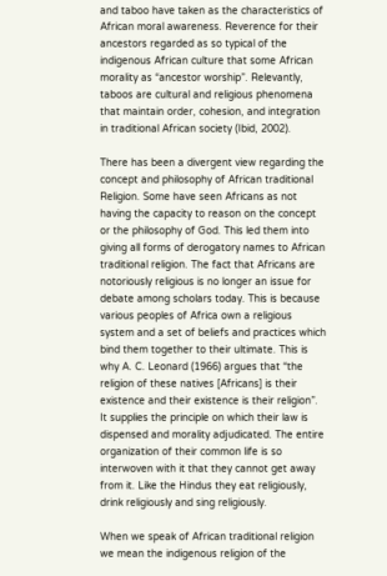and taboo have taken as the characteristics of African moral awareness. Reverence for their ancestors regarded as so typical of the indigenous African culture that some African morality as “ancestor worship”. Relevantly, taboos are cultural and religious phenomena that maintain order, cohesion, and integration in traditional African society (Ibid, 2002).

There has been a divergent view regarding the concept and philosophy of African traditional Religion. Some have seen Africans as not having the capacity to reason on the concept or the philosophy of God. This led them into giving all forms of derogatory names to African traditional religion. The fact that Africans are notoriously religious is no longer an issue for debate among scholars today. This is because various peoples of Africa own a religious system and a set of beliefs and practices which bind them together to their ultimate. This is why A. C. Leonard (1966) argues that “the religion of these natives [Africans] is their existence and their existence is their religion”. It supplies the principle on which their law is dispensed and morality adjudicated. The entire organization of their common life is so interwoven with it that they cannot get away from it. Like the Hindus they eat religiously, drink religiously and sing religiously.

When we speak of African traditional religion we mean the indigenous religion of the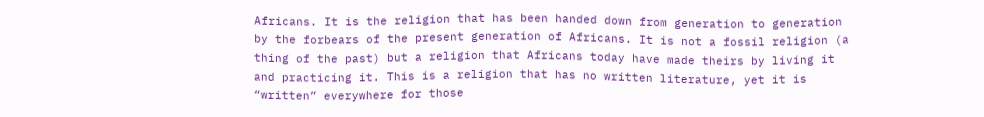Africans. It is the religion that has been handed down from generation to generation by the forbears of the present generation of Africans. It is not a fossil religion (a thing of the past) but a religion that Africans today have made theirs by living it and practicing it. This is a religion that has no written literature, yet it is “written” everywhere for those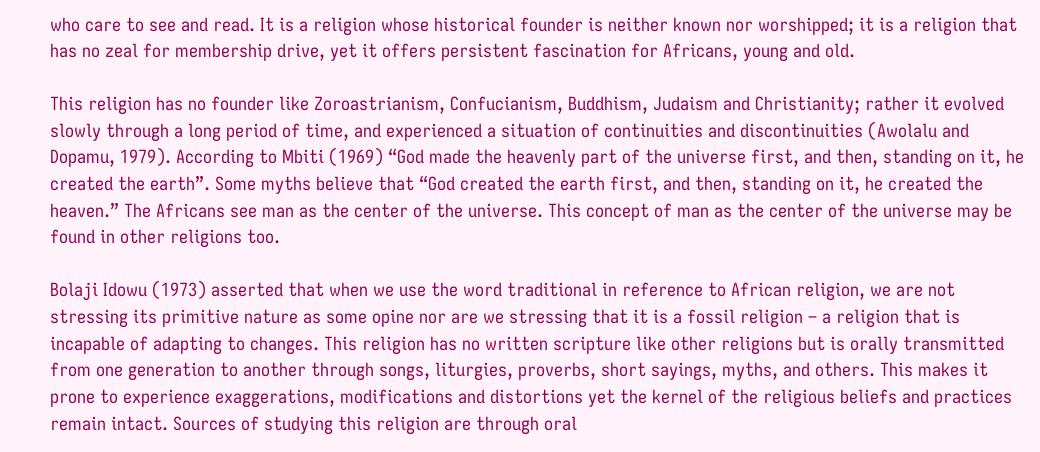who care to see and read. It is a religion whose historical founder is neither known nor worshipped; it is a religion that has no zeal for membership drive, yet it offers persistent fascination for Africans, young and old.

This religion has no founder like Zoroastrianism, Confucianism, Buddhism, Judaism and Christianity; rather it evolved slowly through a long period of time, and experienced a situation of continuities and discontinuities (Awolalu and Dopamu, 1979). According to Mbiti (1969) “God made the heavenly part of the universe first, and then, standing on it, he created the earth”. Some myths believe that “God created the earth first, and then, standing on it, he created the heaven.” The Africans see man as the center of the universe. This concept of man as the center of the universe may be found in other religions too.

Bolaji Idowu (1973) asserted that when we use the word traditional in reference to African religion, we are not stressing its primitive nature as some opine nor are we stressing that it is a fossil religion – a religion that is incapable of adapting to changes. This religion has no written scripture like other religions but is orally transmitted from one generation to another through songs, liturgies, proverbs, short sayings, myths, and others. This makes it prone to experience exaggerations, modifications and distortions yet the kernel of the religious beliefs and practices remain intact. Sources of studying this religion are through oral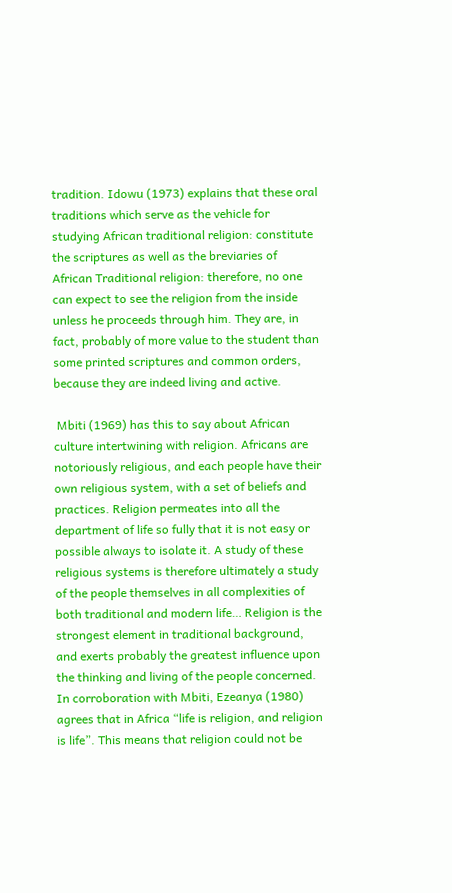tradition. Idowu (1973) explains that these oral traditions which serve as the vehicle for studying African traditional religion: constitute the scriptures as well as the breviaries of African Traditional religion: therefore, no one can expect to see the religion from the inside unless he proceeds through him. They are, in fact, probably of more value to the student than some printed scriptures and common orders, because they are indeed living and active.

 Mbiti (1969) has this to say about African culture intertwining with religion. Africans are notoriously religious, and each people have their own religious system, with a set of beliefs and practices. Religion permeates into all the department of life so fully that it is not easy or possible always to isolate it. A study of these religious systems is therefore ultimately a study of the people themselves in all complexities of both traditional and modern life… Religion is the strongest element in traditional background, and exerts probably the greatest influence upon the thinking and living of the people concerned. In corroboration with Mbiti, Ezeanya (1980) agrees that in Africa “life is religion, and religion is life”. This means that religion could not be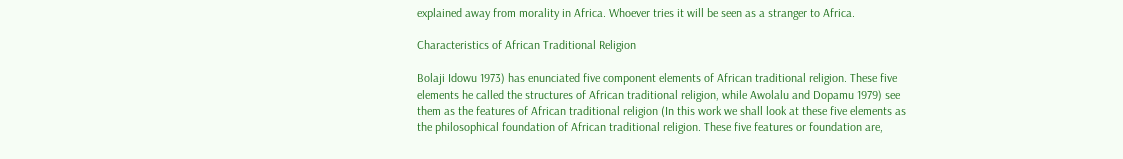explained away from morality in Africa. Whoever tries it will be seen as a stranger to Africa.

Characteristics of African Traditional Religion

Bolaji Idowu 1973) has enunciated five component elements of African traditional religion. These five elements he called the structures of African traditional religion, while Awolalu and Dopamu 1979) see them as the features of African traditional religion (In this work we shall look at these five elements as the philosophical foundation of African traditional religion. These five features or foundation are,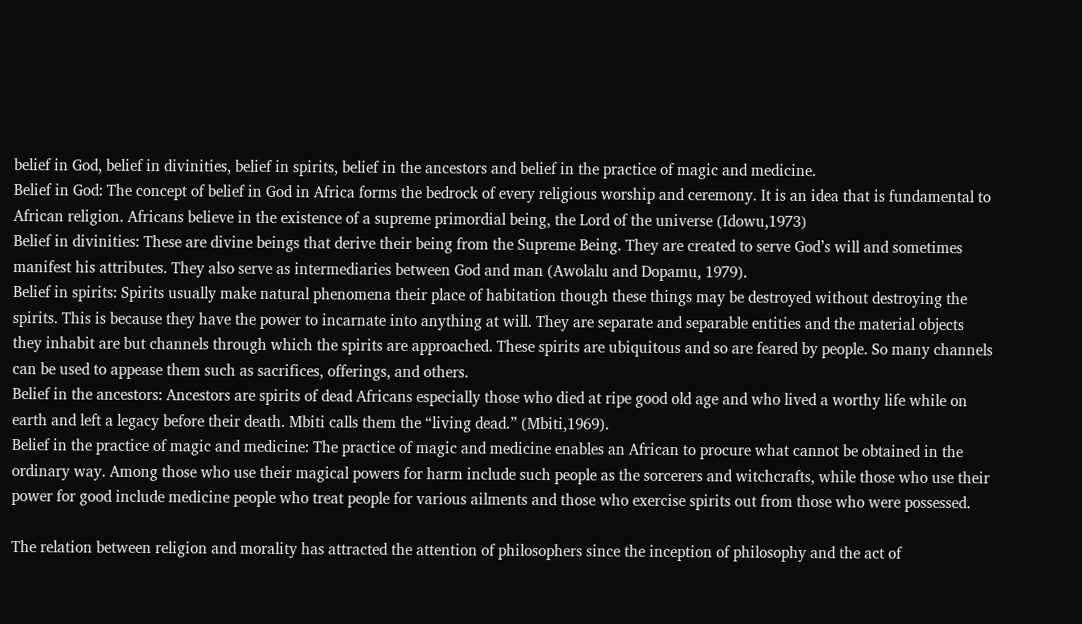belief in God, belief in divinities, belief in spirits, belief in the ancestors and belief in the practice of magic and medicine.
Belief in God: The concept of belief in God in Africa forms the bedrock of every religious worship and ceremony. It is an idea that is fundamental to African religion. Africans believe in the existence of a supreme primordial being, the Lord of the universe (Idowu,1973)
Belief in divinities: These are divine beings that derive their being from the Supreme Being. They are created to serve God’s will and sometimes manifest his attributes. They also serve as intermediaries between God and man (Awolalu and Dopamu, 1979).
Belief in spirits: Spirits usually make natural phenomena their place of habitation though these things may be destroyed without destroying the spirits. This is because they have the power to incarnate into anything at will. They are separate and separable entities and the material objects they inhabit are but channels through which the spirits are approached. These spirits are ubiquitous and so are feared by people. So many channels can be used to appease them such as sacrifices, offerings, and others.
Belief in the ancestors: Ancestors are spirits of dead Africans especially those who died at ripe good old age and who lived a worthy life while on earth and left a legacy before their death. Mbiti calls them the “living dead.” (Mbiti,1969).
Belief in the practice of magic and medicine: The practice of magic and medicine enables an African to procure what cannot be obtained in the ordinary way. Among those who use their magical powers for harm include such people as the sorcerers and witchcrafts, while those who use their power for good include medicine people who treat people for various ailments and those who exercise spirits out from those who were possessed.

The relation between religion and morality has attracted the attention of philosophers since the inception of philosophy and the act of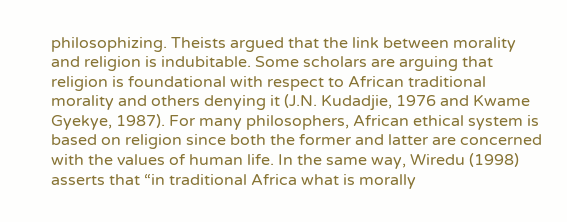philosophizing. Theists argued that the link between morality and religion is indubitable. Some scholars are arguing that religion is foundational with respect to African traditional morality and others denying it (J.N. Kudadjie, 1976 and Kwame Gyekye, 1987). For many philosophers, African ethical system is based on religion since both the former and latter are concerned with the values of human life. In the same way, Wiredu (1998) asserts that “in traditional Africa what is morally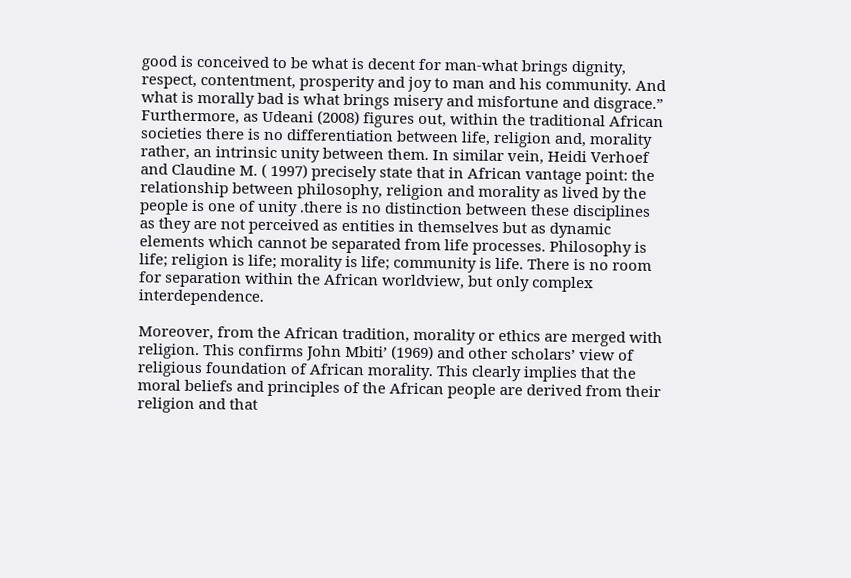good is conceived to be what is decent for man-what brings dignity, respect, contentment, prosperity and joy to man and his community. And what is morally bad is what brings misery and misfortune and disgrace.”
Furthermore, as Udeani (2008) figures out, within the traditional African societies there is no differentiation between life, religion and, morality rather, an intrinsic unity between them. In similar vein, Heidi Verhoef and Claudine M. ( 1997) precisely state that in African vantage point: the relationship between philosophy, religion and morality as lived by the people is one of unity .there is no distinction between these disciplines as they are not perceived as entities in themselves but as dynamic elements which cannot be separated from life processes. Philosophy is life; religion is life; morality is life; community is life. There is no room for separation within the African worldview, but only complex interdependence.

Moreover, from the African tradition, morality or ethics are merged with religion. This confirms John Mbiti’ (1969) and other scholars’ view of religious foundation of African morality. This clearly implies that the moral beliefs and principles of the African people are derived from their religion and that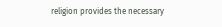religion provides the necessary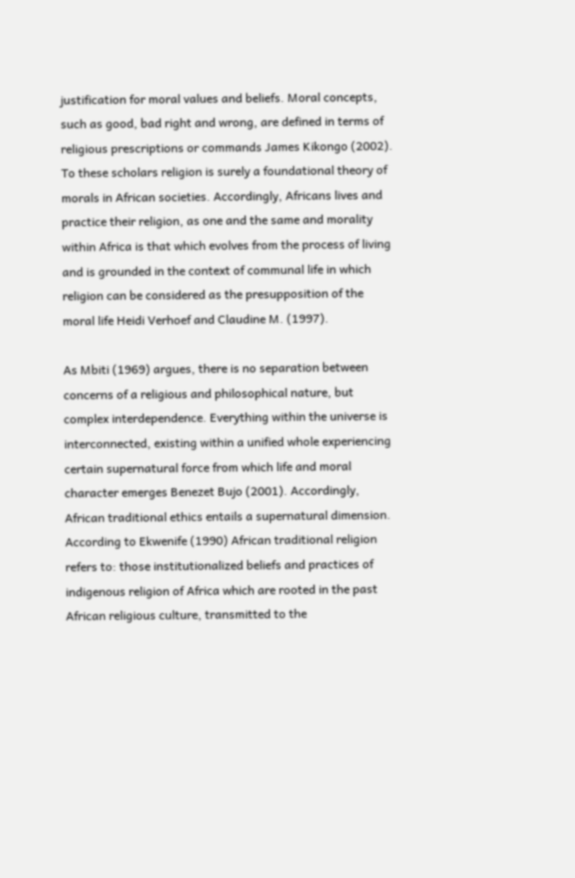justification for moral values and beliefs. Moral concepts, such as good, bad right and wrong, are defined in terms of religious prescriptions or commands James Kikongo (2002). To these scholars religion is surely a foundational theory of morals in African societies. Accordingly, Africans lives and practice their religion, as one and the same and morality within Africa is that which evolves from the process of living and is grounded in the context of communal life in which religion can be considered as the presupposition of the moral life Heidi Verhoef and Claudine M. (1997).

As Mbiti (1969) argues, there is no separation between concerns of a religious and philosophical nature, but complex interdependence. Everything within the universe is interconnected, existing within a unified whole experiencing certain supernatural force from which life and moral character emerges Benezet Bujo (2001). Accordingly, African traditional ethics entails a supernatural dimension. According to Ekwenife (1990) African traditional religion refers to: those institutionalized beliefs and practices of indigenous religion of Africa which are rooted in the past African religious culture, transmitted to the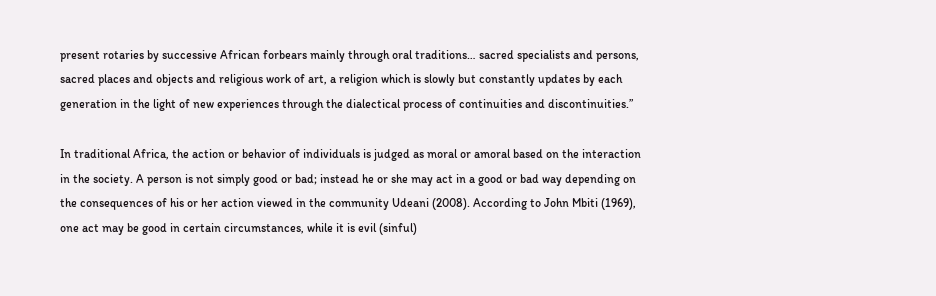present rotaries by successive African forbears mainly through oral traditions… sacred specialists and persons, sacred places and objects and religious work of art, a religion which is slowly but constantly updates by each generation in the light of new experiences through the dialectical process of continuities and discontinuities.”

In traditional Africa, the action or behavior of individuals is judged as moral or amoral based on the interaction in the society. A person is not simply good or bad; instead he or she may act in a good or bad way depending on the consequences of his or her action viewed in the community Udeani (2008). According to John Mbiti (1969), one act may be good in certain circumstances, while it is evil (sinful)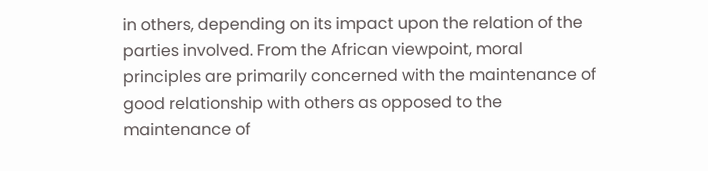in others, depending on its impact upon the relation of the parties involved. From the African viewpoint, moral principles are primarily concerned with the maintenance of good relationship with others as opposed to the maintenance of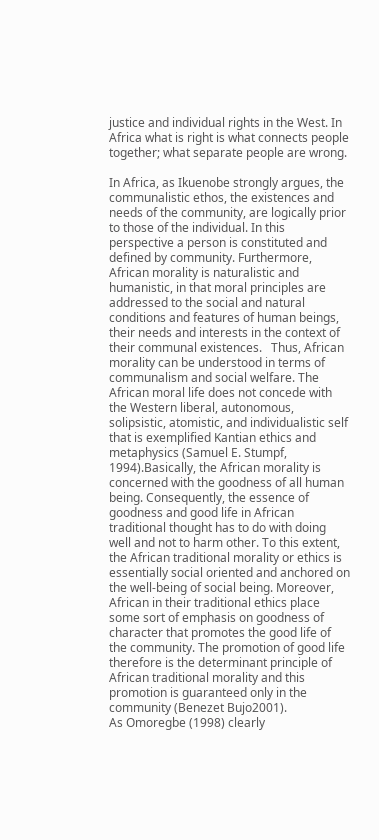justice and individual rights in the West. In Africa what is right is what connects people together; what separate people are wrong.

In Africa, as Ikuenobe strongly argues, the communalistic ethos, the existences and needs of the community, are logically prior to those of the individual. In this perspective a person is constituted and defined by community. Furthermore, African morality is naturalistic and humanistic, in that moral principles are addressed to the social and natural conditions and features of human beings, their needs and interests in the context of their communal existences.   Thus, African morality can be understood in terms of communalism and social welfare. The African moral life does not concede with the Western liberal, autonomous, solipsistic, atomistic, and individualistic self that is exemplified Kantian ethics and metaphysics (Samuel E. Stumpf, 1994).Basically, the African morality is concerned with the goodness of all human being. Consequently, the essence of goodness and good life in African traditional thought has to do with doing well and not to harm other. To this extent, the African traditional morality or ethics is essentially social oriented and anchored on the well-being of social being. Moreover, African in their traditional ethics place some sort of emphasis on goodness of character that promotes the good life of the community. The promotion of good life therefore is the determinant principle of African traditional morality and this promotion is guaranteed only in the community (Benezet Bujo2001).
As Omoregbe (1998) clearly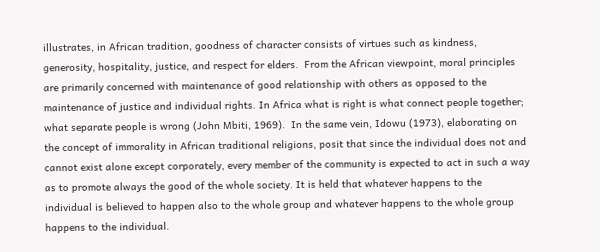illustrates, in African tradition, goodness of character consists of virtues such as kindness, generosity, hospitality, justice, and respect for elders.  From the African viewpoint, moral principles are primarily concerned with maintenance of good relationship with others as opposed to the maintenance of justice and individual rights. In Africa what is right is what connect people together; what separate people is wrong (John Mbiti, 1969).  In the same vein, Idowu (1973), elaborating on the concept of immorality in African traditional religions, posit that since the individual does not and cannot exist alone except corporately, every member of the community is expected to act in such a way as to promote always the good of the whole society. It is held that whatever happens to the individual is believed to happen also to the whole group and whatever happens to the whole group happens to the individual.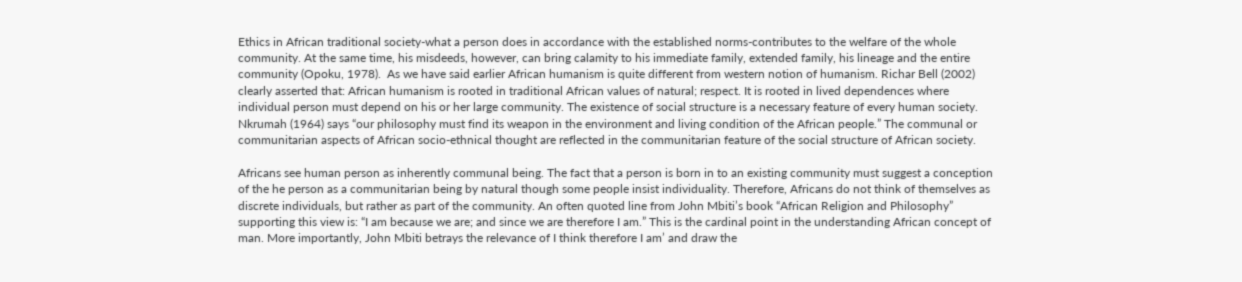Ethics in African traditional society-what a person does in accordance with the established norms-contributes to the welfare of the whole community. At the same time, his misdeeds, however, can bring calamity to his immediate family, extended family, his lineage and the entire community (Opoku, 1978).  As we have said earlier African humanism is quite different from western notion of humanism. Richar Bell (2002) clearly asserted that: African humanism is rooted in traditional African values of natural; respect. It is rooted in lived dependences where individual person must depend on his or her large community. The existence of social structure is a necessary feature of every human society. Nkrumah (1964) says “our philosophy must find its weapon in the environment and living condition of the African people.” The communal or communitarian aspects of African socio-ethnical thought are reflected in the communitarian feature of the social structure of African society.

Africans see human person as inherently communal being. The fact that a person is born in to an existing community must suggest a conception of the he person as a communitarian being by natural though some people insist individuality. Therefore, Africans do not think of themselves as discrete individuals, but rather as part of the community. An often quoted line from John Mbiti’s book “African Religion and Philosophy” supporting this view is: “I am because we are; and since we are therefore I am.” This is the cardinal point in the understanding African concept of man. More importantly, John Mbiti betrays the relevance of I think therefore I am’ and draw the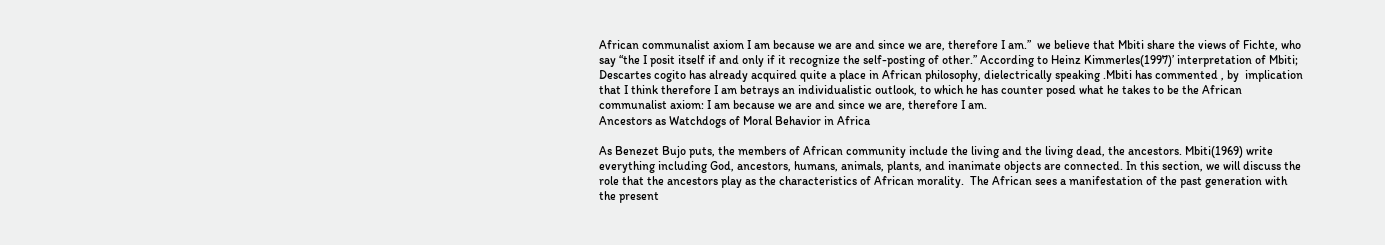African communalist axiom I am because we are and since we are, therefore I am.”  we believe that Mbiti share the views of Fichte, who say “the I posit itself if and only if it recognize the self-posting of other.” According to Heinz Kimmerles(1997)’ interpretation of Mbiti; Descartes cogito has already acquired quite a place in African philosophy, dielectrically speaking .Mbiti has commented , by  implication that I think therefore I am betrays an individualistic outlook, to which he has counter posed what he takes to be the African communalist axiom: I am because we are and since we are, therefore I am.
Ancestors as Watchdogs of Moral Behavior in Africa

As Benezet Bujo puts, the members of African community include the living and the living dead, the ancestors. Mbiti(1969) write everything including God, ancestors, humans, animals, plants, and inanimate objects are connected. In this section, we will discuss the role that the ancestors play as the characteristics of African morality.  The African sees a manifestation of the past generation with the present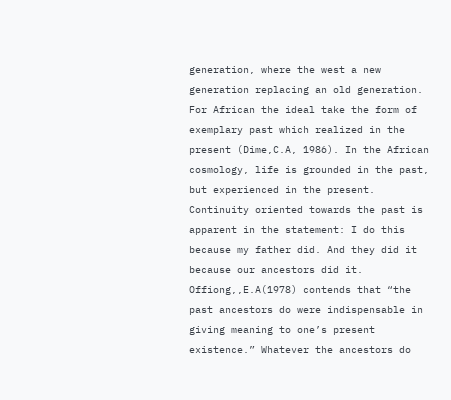generation, where the west a new generation replacing an old generation. For African the ideal take the form of exemplary past which realized in the present (Dime,C.A, 1986). In the African cosmology, life is grounded in the past, but experienced in the present. Continuity oriented towards the past is apparent in the statement: I do this because my father did. And they did it because our ancestors did it. Offiong,,E.A(1978) contends that “the past ancestors do were indispensable in giving meaning to one’s present existence.” Whatever the ancestors do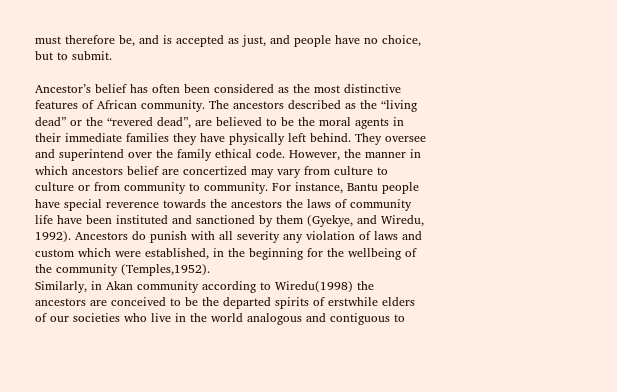must therefore be, and is accepted as just, and people have no choice, but to submit.

Ancestor’s belief has often been considered as the most distinctive features of African community. The ancestors described as the “living dead” or the “revered dead”, are believed to be the moral agents in their immediate families they have physically left behind. They oversee and superintend over the family ethical code. However, the manner in which ancestors belief are concertized may vary from culture to culture or from community to community. For instance, Bantu people have special reverence towards the ancestors the laws of community life have been instituted and sanctioned by them (Gyekye, and Wiredu, 1992). Ancestors do punish with all severity any violation of laws and custom which were established, in the beginning for the wellbeing of the community (Temples,1952).
Similarly, in Akan community according to Wiredu(1998) the ancestors are conceived to be the departed spirits of erstwhile elders of our societies who live in the world analogous and contiguous to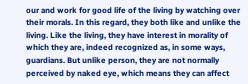our and work for good life of the living by watching over their morals. In this regard, they both like and unlike the living. Like the living, they have interest in morality of which they are, indeed recognized as, in some ways, guardians. But unlike person, they are not normally perceived by naked eye, which means they can affect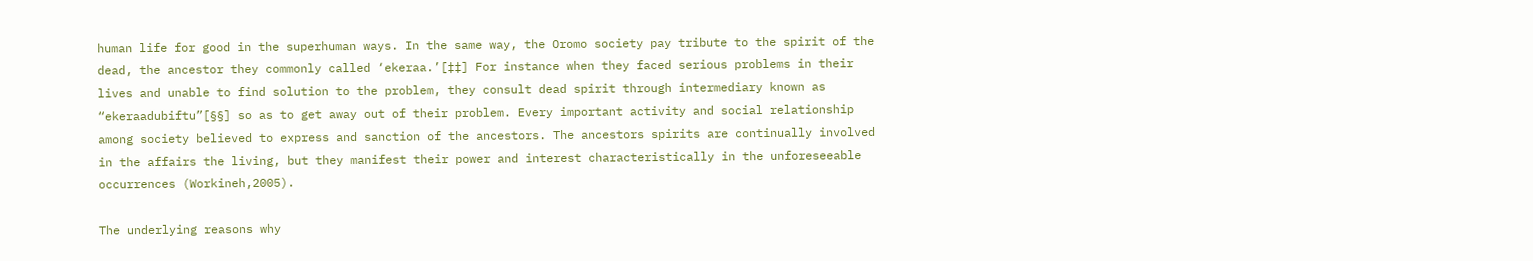human life for good in the superhuman ways. In the same way, the Oromo society pay tribute to the spirit of the dead, the ancestor they commonly called ‘ekeraa.’[‡‡] For instance when they faced serious problems in their lives and unable to find solution to the problem, they consult dead spirit through intermediary known as “ekeraadubiftu”[§§] so as to get away out of their problem. Every important activity and social relationship among society believed to express and sanction of the ancestors. The ancestors spirits are continually involved in the affairs the living, but they manifest their power and interest characteristically in the unforeseeable occurrences (Workineh,2005).

The underlying reasons why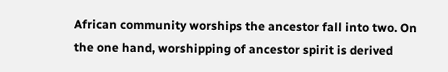African community worships the ancestor fall into two. On the one hand, worshipping of ancestor spirit is derived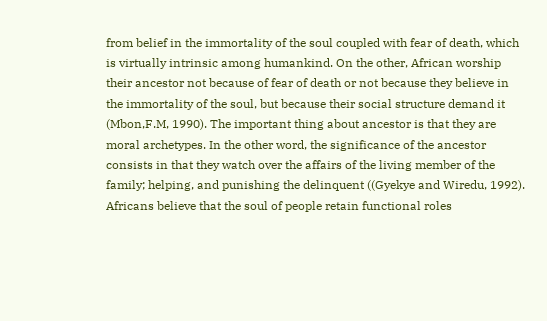from belief in the immortality of the soul coupled with fear of death, which is virtually intrinsic among humankind. On the other, African worship their ancestor not because of fear of death or not because they believe in the immortality of the soul, but because their social structure demand it (Mbon,F.M, 1990). The important thing about ancestor is that they are moral archetypes. In the other word, the significance of the ancestor consists in that they watch over the affairs of the living member of the family; helping, and punishing the delinquent ((Gyekye and Wiredu, 1992). Africans believe that the soul of people retain functional roles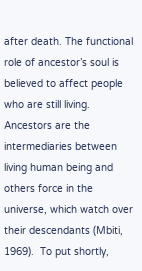after death. The functional role of ancestor’s soul is believed to affect people who are still living. Ancestors are the intermediaries between living human being and others force in the universe, which watch over their descendants (Mbiti, 1969).  To put shortly,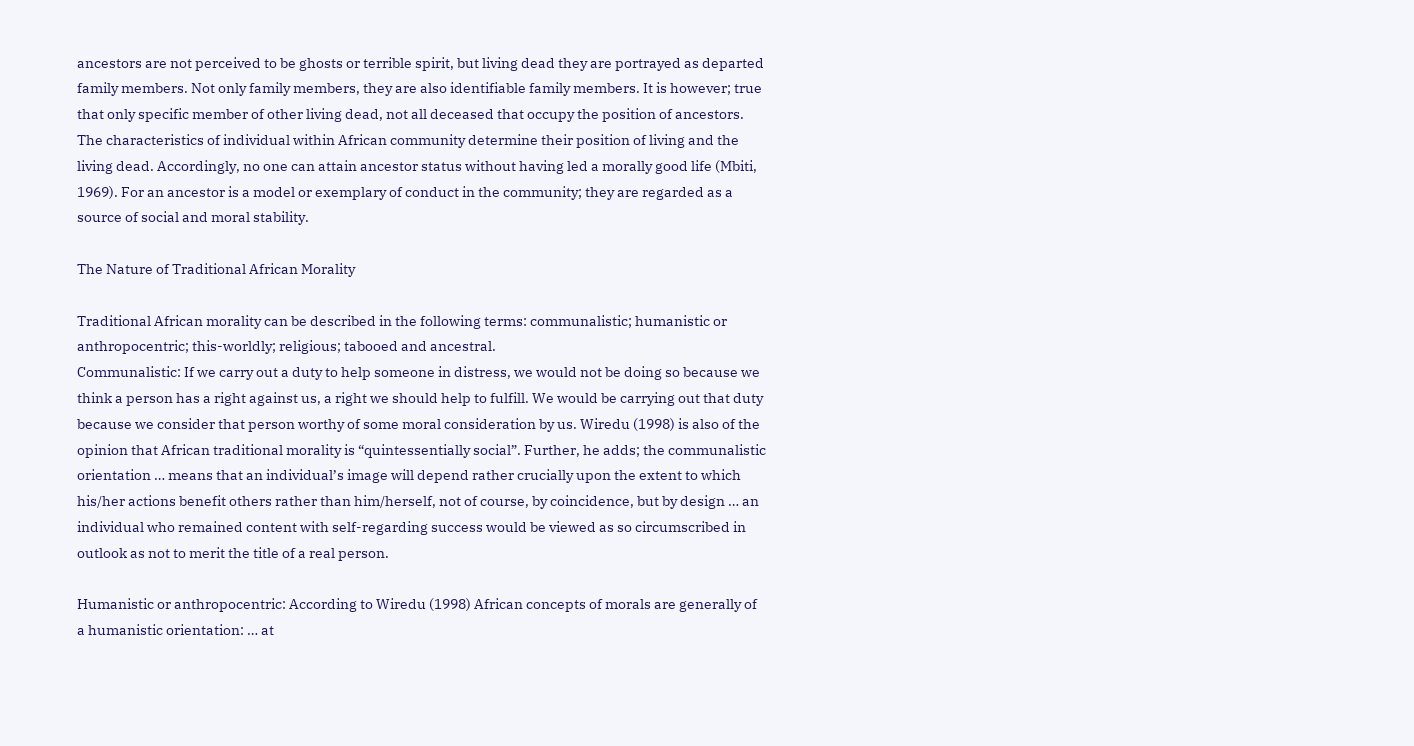ancestors are not perceived to be ghosts or terrible spirit, but living dead they are portrayed as departed family members. Not only family members, they are also identifiable family members. It is however; true that only specific member of other living dead, not all deceased that occupy the position of ancestors. The characteristics of individual within African community determine their position of living and the living dead. Accordingly, no one can attain ancestor status without having led a morally good life (Mbiti, 1969). For an ancestor is a model or exemplary of conduct in the community; they are regarded as a source of social and moral stability.

The Nature of Traditional African Morality

Traditional African morality can be described in the following terms: communalistic; humanistic or anthropocentric; this-worldly; religious; tabooed and ancestral.
Communalistic: If we carry out a duty to help someone in distress, we would not be doing so because we think a person has a right against us, a right we should help to fulfill. We would be carrying out that duty because we consider that person worthy of some moral consideration by us. Wiredu (1998) is also of the opinion that African traditional morality is “quintessentially social”. Further, he adds; the communalistic orientation … means that an individual’s image will depend rather crucially upon the extent to which his/her actions benefit others rather than him/herself, not of course, by coincidence, but by design … an individual who remained content with self-regarding success would be viewed as so circumscribed in outlook as not to merit the title of a real person.

Humanistic or anthropocentric: According to Wiredu (1998) African concepts of morals are generally of a humanistic orientation: … at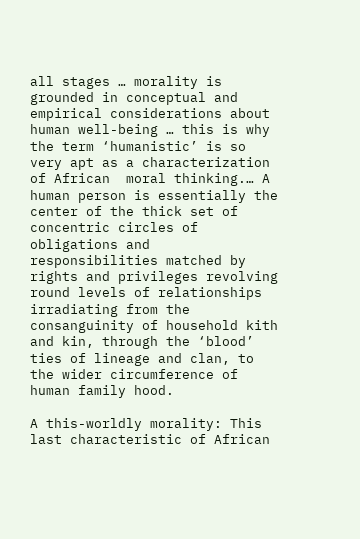all stages … morality is grounded in conceptual and empirical considerations about human well-being … this is why the term ‘humanistic’ is so very apt as a characterization of African  moral thinking.… A human person is essentially the center of the thick set of concentric circles of obligations and responsibilities matched by rights and privileges revolving round levels of relationships irradiating from the consanguinity of household kith and kin, through the ‘blood’ ties of lineage and clan, to the wider circumference of human family hood.

A this-worldly morality: This last characteristic of African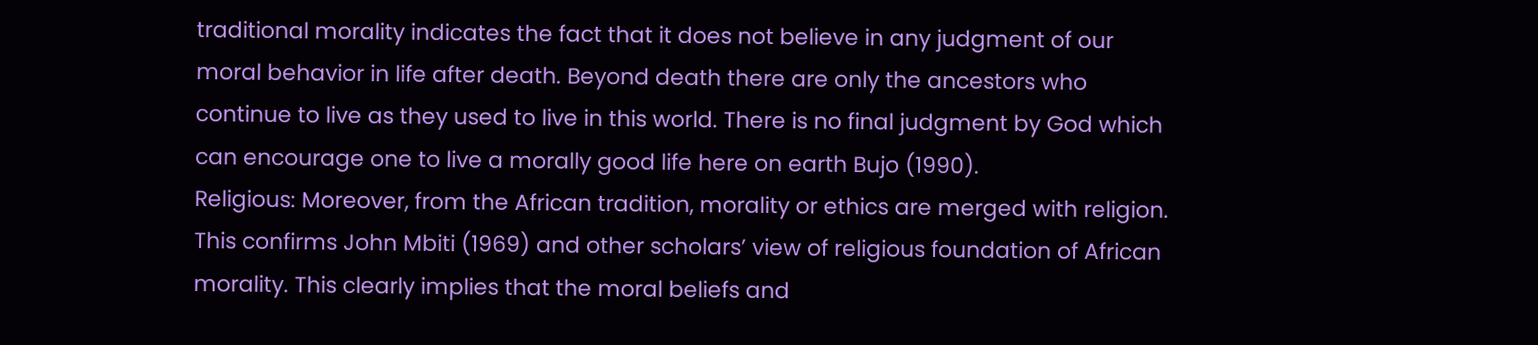traditional morality indicates the fact that it does not believe in any judgment of our moral behavior in life after death. Beyond death there are only the ancestors who continue to live as they used to live in this world. There is no final judgment by God which can encourage one to live a morally good life here on earth Bujo (1990).
Religious: Moreover, from the African tradition, morality or ethics are merged with religion. This confirms John Mbiti (1969) and other scholars’ view of religious foundation of African morality. This clearly implies that the moral beliefs and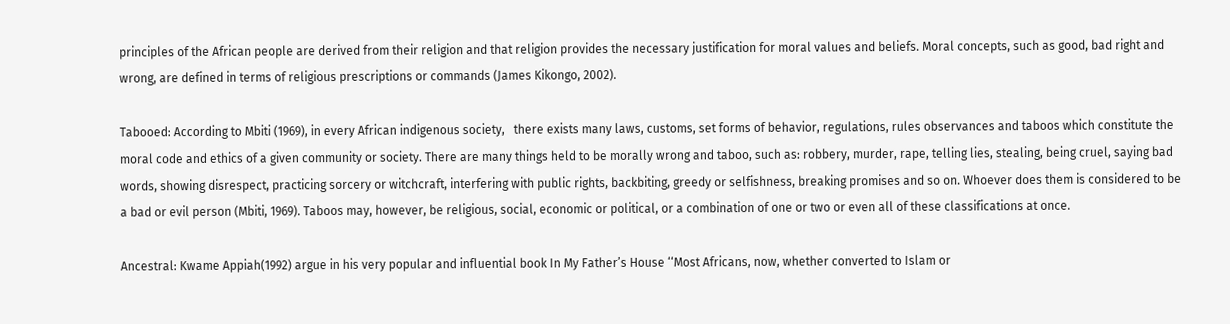principles of the African people are derived from their religion and that religion provides the necessary justification for moral values and beliefs. Moral concepts, such as good, bad right and wrong, are defined in terms of religious prescriptions or commands (James Kikongo, 2002).

Tabooed: According to Mbiti (1969), in every African indigenous society,   there exists many laws, customs, set forms of behavior, regulations, rules observances and taboos which constitute the moral code and ethics of a given community or society. There are many things held to be morally wrong and taboo, such as: robbery, murder, rape, telling lies, stealing, being cruel, saying bad words, showing disrespect, practicing sorcery or witchcraft, interfering with public rights, backbiting, greedy or selfishness, breaking promises and so on. Whoever does them is considered to be a bad or evil person (Mbiti, 1969). Taboos may, however, be religious, social, economic or political, or a combination of one or two or even all of these classifications at once.

Ancestral: Kwame Appiah(1992) argue in his very popular and influential book In My Father’s House ‘‘Most Africans, now, whether converted to Islam or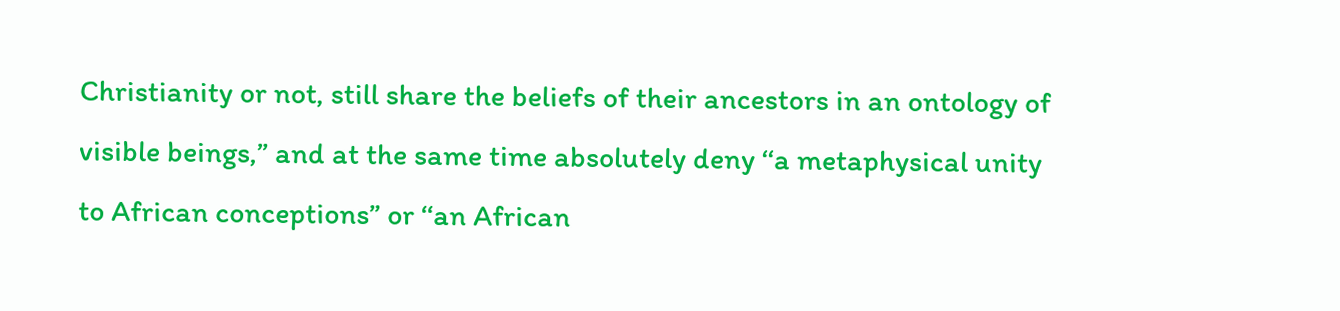Christianity or not, still share the beliefs of their ancestors in an ontology of visible beings,” and at the same time absolutely deny ‘‘a metaphysical unity to African conceptions” or ‘‘an African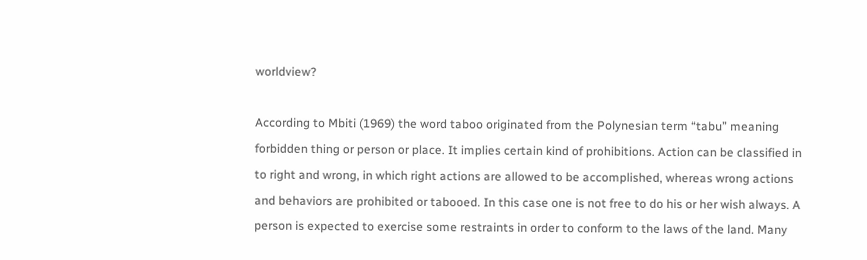worldview?

According to Mbiti (1969) the word taboo originated from the Polynesian term “tabu” meaning forbidden thing or person or place. It implies certain kind of prohibitions. Action can be classified in to right and wrong, in which right actions are allowed to be accomplished, whereas wrong actions and behaviors are prohibited or tabooed. In this case one is not free to do his or her wish always. A person is expected to exercise some restraints in order to conform to the laws of the land. Many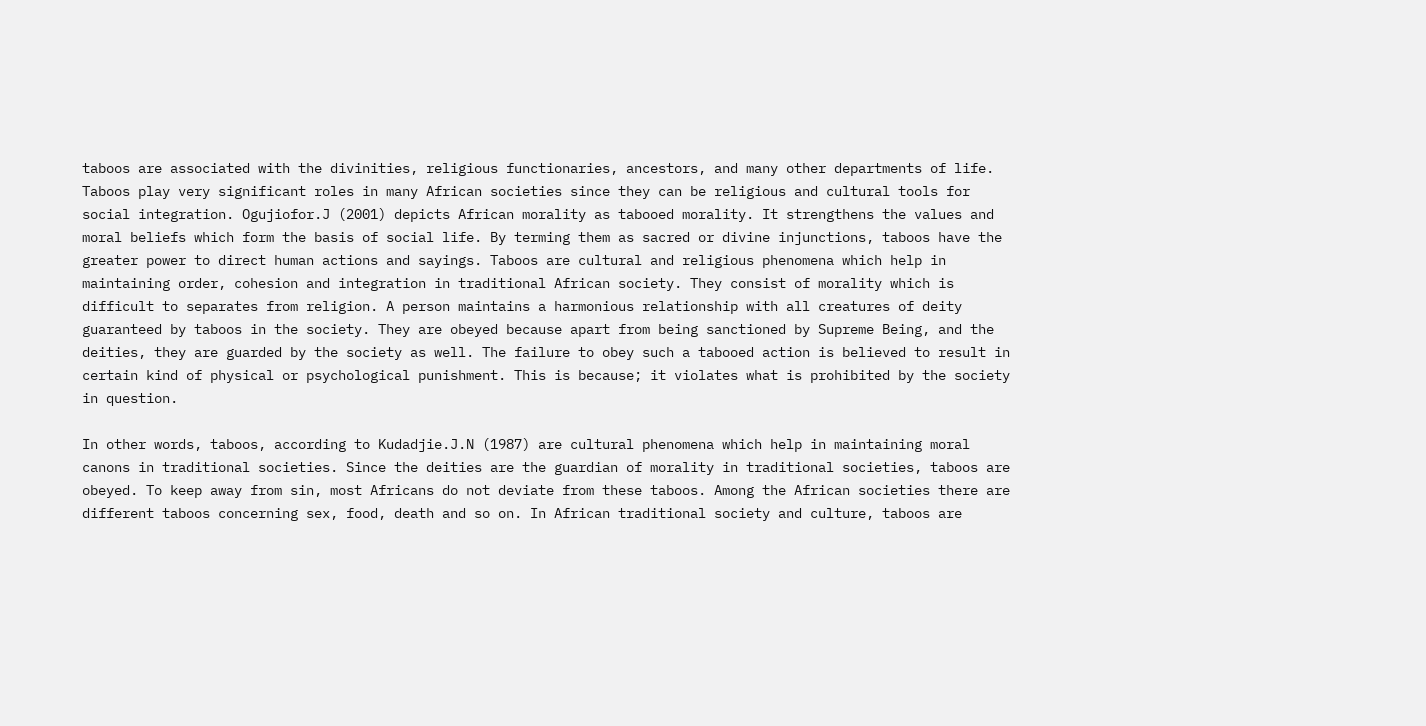taboos are associated with the divinities, religious functionaries, ancestors, and many other departments of life.
Taboos play very significant roles in many African societies since they can be religious and cultural tools for social integration. Ogujiofor.J (2001) depicts African morality as tabooed morality. It strengthens the values and moral beliefs which form the basis of social life. By terming them as sacred or divine injunctions, taboos have the greater power to direct human actions and sayings. Taboos are cultural and religious phenomena which help in maintaining order, cohesion and integration in traditional African society. They consist of morality which is difficult to separates from religion. A person maintains a harmonious relationship with all creatures of deity guaranteed by taboos in the society. They are obeyed because apart from being sanctioned by Supreme Being, and the deities, they are guarded by the society as well. The failure to obey such a tabooed action is believed to result in certain kind of physical or psychological punishment. This is because; it violates what is prohibited by the society in question.

In other words, taboos, according to Kudadjie.J.N (1987) are cultural phenomena which help in maintaining moral canons in traditional societies. Since the deities are the guardian of morality in traditional societies, taboos are obeyed. To keep away from sin, most Africans do not deviate from these taboos. Among the African societies there are different taboos concerning sex, food, death and so on. In African traditional society and culture, taboos are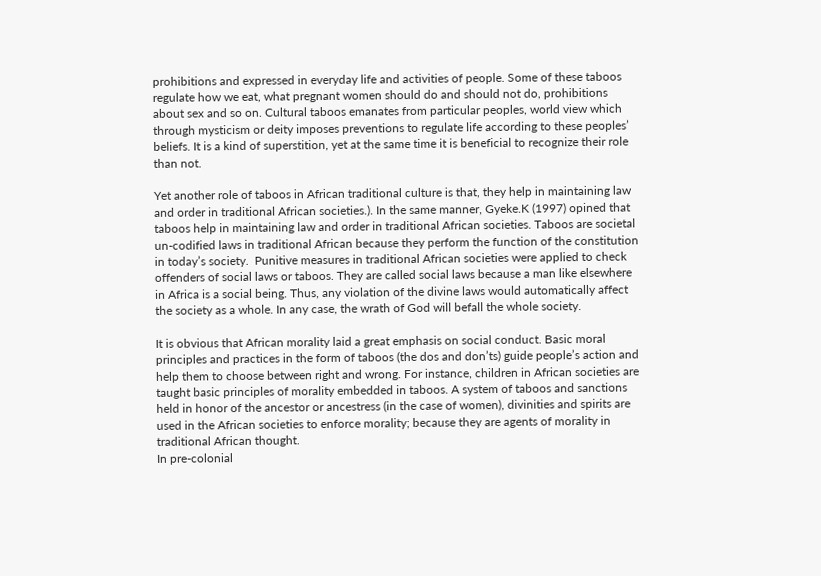prohibitions and expressed in everyday life and activities of people. Some of these taboos regulate how we eat, what pregnant women should do and should not do, prohibitions about sex and so on. Cultural taboos emanates from particular peoples, world view which through mysticism or deity imposes preventions to regulate life according to these peoples’ beliefs. It is a kind of superstition, yet at the same time it is beneficial to recognize their role than not.

Yet another role of taboos in African traditional culture is that, they help in maintaining law and order in traditional African societies.). In the same manner, Gyeke.K (1997) opined that taboos help in maintaining law and order in traditional African societies. Taboos are societal un-codified laws in traditional African because they perform the function of the constitution in today’s society.  Punitive measures in traditional African societies were applied to check offenders of social laws or taboos. They are called social laws because a man like elsewhere in Africa is a social being. Thus, any violation of the divine laws would automatically affect the society as a whole. In any case, the wrath of God will befall the whole society.

It is obvious that African morality laid a great emphasis on social conduct. Basic moral principles and practices in the form of taboos (the dos and don’ts) guide people’s action and help them to choose between right and wrong. For instance, children in African societies are taught basic principles of morality embedded in taboos. A system of taboos and sanctions held in honor of the ancestor or ancestress (in the case of women), divinities and spirits are used in the African societies to enforce morality; because they are agents of morality in traditional African thought.
In pre-colonial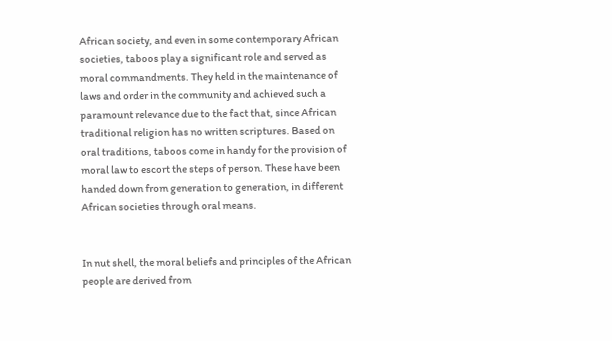African society, and even in some contemporary African societies, taboos play a significant role and served as moral commandments. They held in the maintenance of laws and order in the community and achieved such a paramount relevance due to the fact that, since African traditional religion has no written scriptures. Based on oral traditions, taboos come in handy for the provision of moral law to escort the steps of person. These have been handed down from generation to generation, in different African societies through oral means.


In nut shell, the moral beliefs and principles of the African people are derived from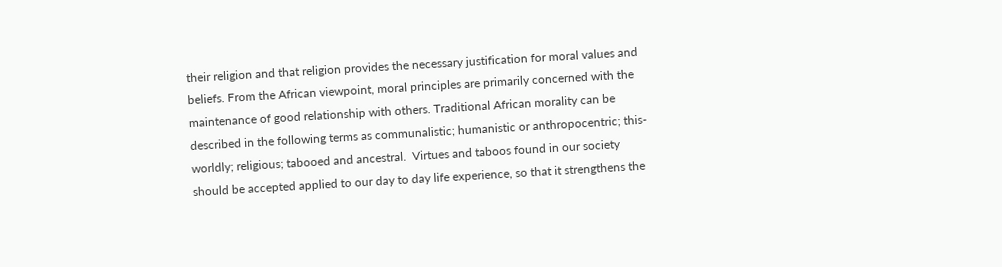their religion and that religion provides the necessary justification for moral values and beliefs. From the African viewpoint, moral principles are primarily concerned with the maintenance of good relationship with others. Traditional African morality can be described in the following terms as communalistic; humanistic or anthropocentric; this-worldly; religious; tabooed and ancestral.  Virtues and taboos found in our society should be accepted applied to our day to day life experience, so that it strengthens the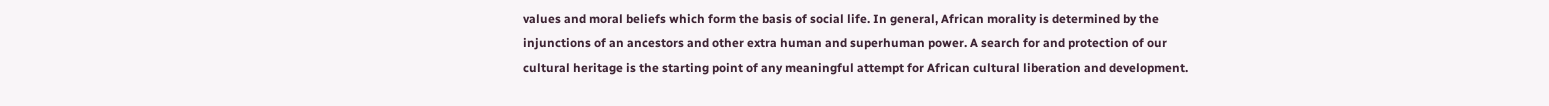values and moral beliefs which form the basis of social life. In general, African morality is determined by the injunctions of an ancestors and other extra human and superhuman power. A search for and protection of our cultural heritage is the starting point of any meaningful attempt for African cultural liberation and development.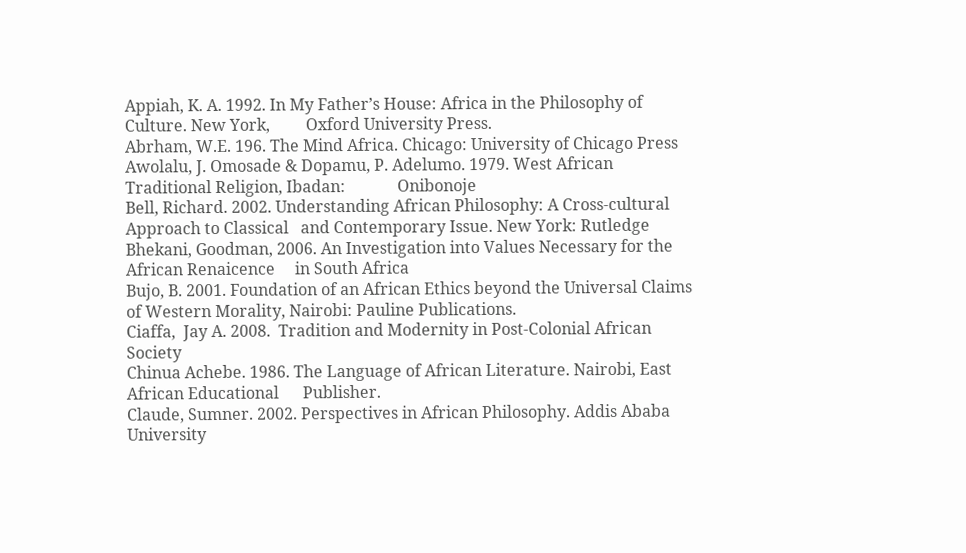Appiah, K. A. 1992. In My Father’s House: Africa in the Philosophy of Culture. New York,         Oxford University Press.
Abrham, W.E. 196. The Mind Africa. Chicago: University of Chicago Press
Awolalu, J. Omosade & Dopamu, P. Adelumo. 1979. West African Traditional Religion, Ibadan:             Onibonoje
Bell, Richard. 2002. Understanding African Philosophy: A Cross-cultural Approach to Classical   and Contemporary Issue. New York: Rutledge
Bhekani, Goodman, 2006. An Investigation into Values Necessary for the African Renaicence     in South Africa
Bujo, B. 2001. Foundation of an African Ethics beyond the Universal Claims of Western Morality, Nairobi: Pauline Publications.
Ciaffa,  Jay A. 2008.  Tradition and Modernity in Post-Colonial African Society
Chinua Achebe. 1986. The Language of African Literature. Nairobi, East African Educational      Publisher.
Claude, Sumner. 2002. Perspectives in African Philosophy. Addis Ababa    University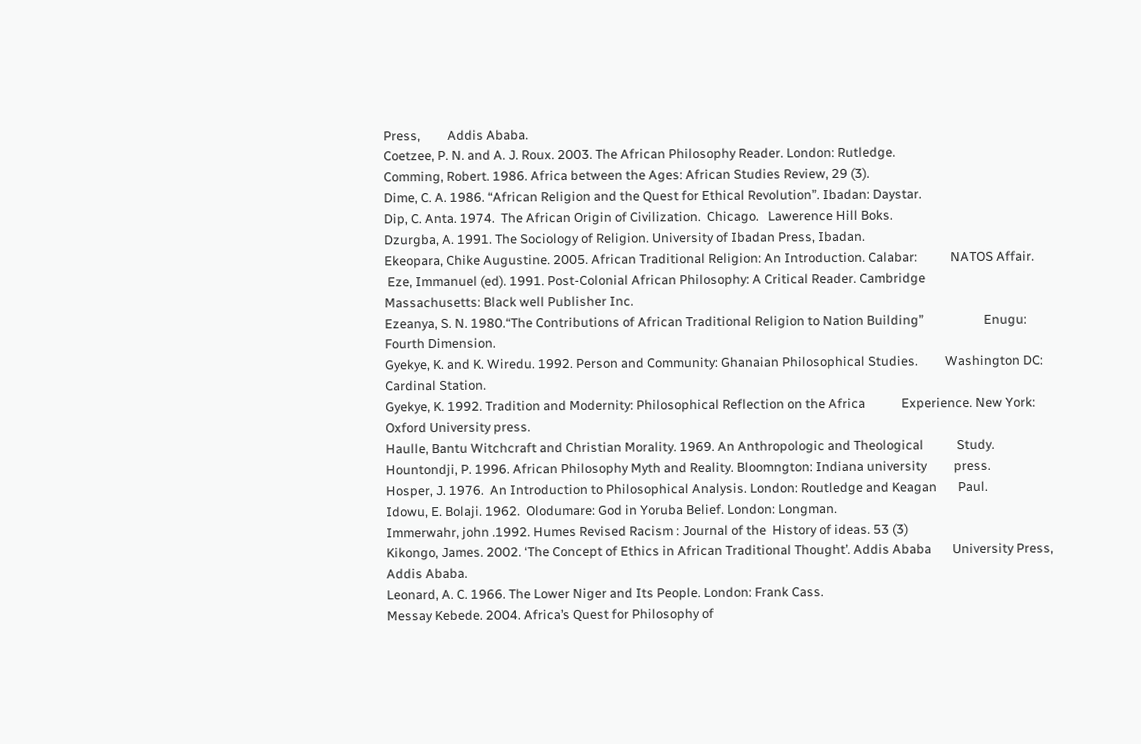Press,         Addis Ababa.
Coetzee, P. N. and A. J. Roux. 2003. The African Philosophy Reader. London: Rutledge.
Comming, Robert. 1986. Africa between the Ages: African Studies Review, 29 (3).
Dime, C. A. 1986. “African Religion and the Quest for Ethical Revolution”. Ibadan: Daystar.
Dip, C. Anta. 1974.  The African Origin of Civilization.  Chicago.   Lawerence Hill Boks.
Dzurgba, A. 1991. The Sociology of Religion. University of Ibadan Press, Ibadan.
Ekeopara, Chike Augustine. 2005. African Traditional Religion: An Introduction. Calabar:           NATOS Affair.
 Eze, Immanuel (ed). 1991. Post-Colonial African Philosophy: A Critical Reader. Cambridge             Massachusetts: Black well Publisher Inc.
Ezeanya, S. N. 1980.“The Contributions of African Traditional Religion to Nation Building”                    Enugu: Fourth Dimension.
Gyekye, K. and K. Wiredu. 1992. Person and Community: Ghanaian Philosophical Studies.         Washington DC: Cardinal Station.
Gyekye, K. 1992. Tradition and Modernity: Philosophical Reflection on the Africa            Experience. New York: Oxford University press.
Haulle, Bantu Witchcraft and Christian Morality. 1969. An Anthropologic and Theological           Study.
Hountondji, P. 1996. African Philosophy Myth and Reality. Bloomngton: Indiana university         press.
Hosper, J. 1976.  An Introduction to Philosophical Analysis. London: Routledge and Keagan       Paul.
Idowu, E. Bolaji. 1962.  Olodumare: God in Yoruba Belief. London: Longman.
Immerwahr, john .1992. Humes Revised Racism : Journal of the  History of ideas. 53 (3)
Kikongo, James. 2002. ‘The Concept of Ethics in African Traditional Thought’. Addis Ababa       University Press, Addis Ababa.
Leonard, A. C. 1966. The Lower Niger and Its People. London: Frank Cass.
Messay Kebede. 2004. Africa’s Quest for Philosophy of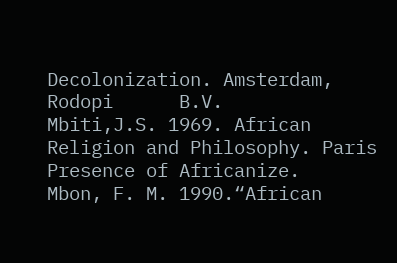Decolonization. Amsterdam, Rodopi      B.V.
Mbiti,J.S. 1969. African Religion and Philosophy. Paris Presence of Africanize.
Mbon, F. M. 1990.“African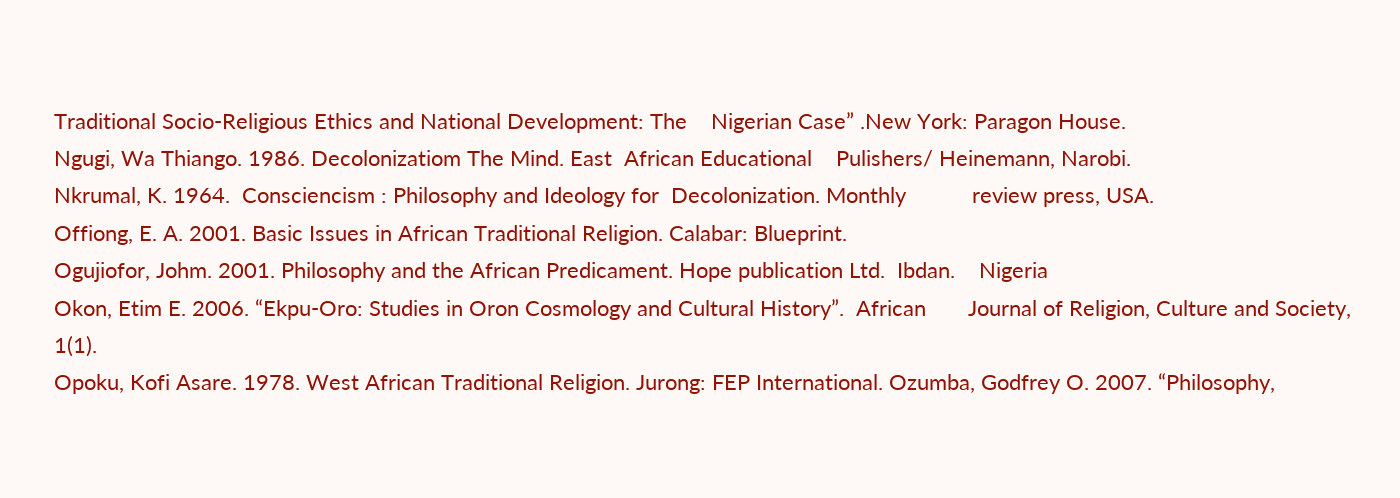Traditional Socio-Religious Ethics and National Development: The    Nigerian Case” .New York: Paragon House.
Ngugi, Wa Thiango. 1986. Decolonizatiom The Mind. East  African Educational    Pulishers/ Heinemann, Narobi.
Nkrumal, K. 1964.  Consciencism : Philosophy and Ideology for  Decolonization. Monthly           review press, USA.
Offiong, E. A. 2001. Basic Issues in African Traditional Religion. Calabar: Blueprint.
Ogujiofor, Johm. 2001. Philosophy and the African Predicament. Hope publication Ltd.  Ibdan.    Nigeria
Okon, Etim E. 2006. “Ekpu-Oro: Studies in Oron Cosmology and Cultural History”.  African       Journal of Religion, Culture and Society, 1(1).
Opoku, Kofi Asare. 1978. West African Traditional Religion. Jurong: FEP International. Ozumba, Godfrey O. 2007. “Philosophy,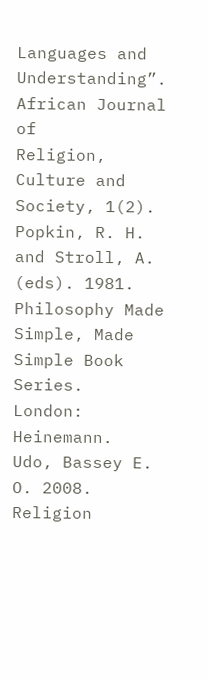Languages and Understanding”. African Journal of       Religion, Culture and Society, 1(2).
Popkin, R. H. and Stroll, A. (eds). 1981. Philosophy Made Simple, Made Simple Book Series.      London: Heinemann.
Udo, Bassey E. O. 2008. Religion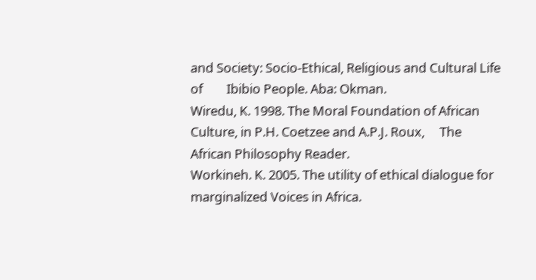and Society: Socio-Ethical, Religious and Cultural Life of        Ibibio People. Aba: Okman.
Wiredu, K. 1998. The Moral Foundation of African Culture, in P.H. Coetzee and A.P.J. Roux,     The African Philosophy Reader.
Workineh. K. 2005. The utility of ethical dialogue for marginalized Voices in Africa.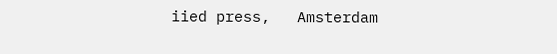iied press,   Amsterdam